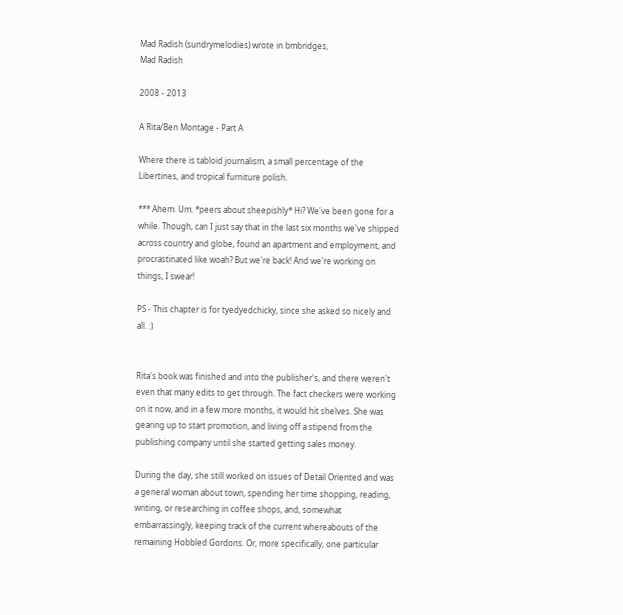Mad Radish (sundrymelodies) wrote in bmbridges,
Mad Radish

2008 - 2013

A Rita/Ben Montage - Part A

Where there is tabloid journalism, a small percentage of the Libertines, and tropical furniture polish.

*** Ahem. Um. *peers about sheepishly* Hi? We've been gone for a while. Though, can I just say that in the last six months we've shipped across country and globe, found an apartment and employment, and procrastinated like woah? But we're back! And we're working on things, I swear!

PS - This chapter is for tyedyedchicky, since she asked so nicely and all. :)


Rita's book was finished and into the publisher's, and there weren't even that many edits to get through. The fact checkers were working on it now, and in a few more months, it would hit shelves. She was gearing up to start promotion, and living off a stipend from the publishing company until she started getting sales money.

During the day, she still worked on issues of Detail Oriented and was a general woman about town, spending her time shopping, reading, writing, or researching in coffee shops, and, somewhat embarrassingly, keeping track of the current whereabouts of the remaining Hobbled Gordons. Or, more specifically, one particular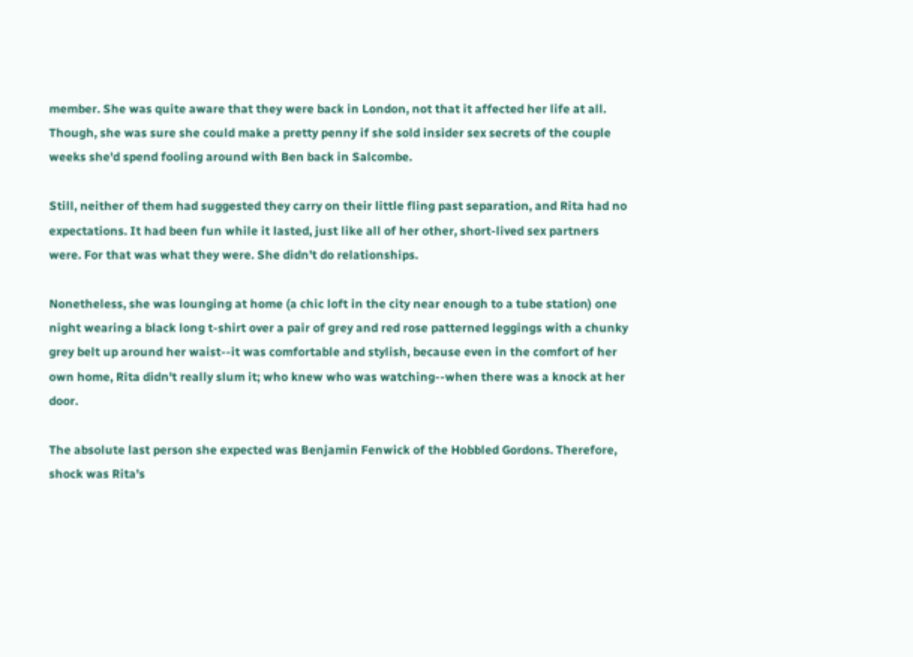member. She was quite aware that they were back in London, not that it affected her life at all. Though, she was sure she could make a pretty penny if she sold insider sex secrets of the couple weeks she'd spend fooling around with Ben back in Salcombe.

Still, neither of them had suggested they carry on their little fling past separation, and Rita had no expectations. It had been fun while it lasted, just like all of her other, short-lived sex partners were. For that was what they were. She didn't do relationships.

Nonetheless, she was lounging at home (a chic loft in the city near enough to a tube station) one night wearing a black long t-shirt over a pair of grey and red rose patterned leggings with a chunky grey belt up around her waist--it was comfortable and stylish, because even in the comfort of her own home, Rita didn't really slum it; who knew who was watching--when there was a knock at her door.

The absolute last person she expected was Benjamin Fenwick of the Hobbled Gordons. Therefore, shock was Rita's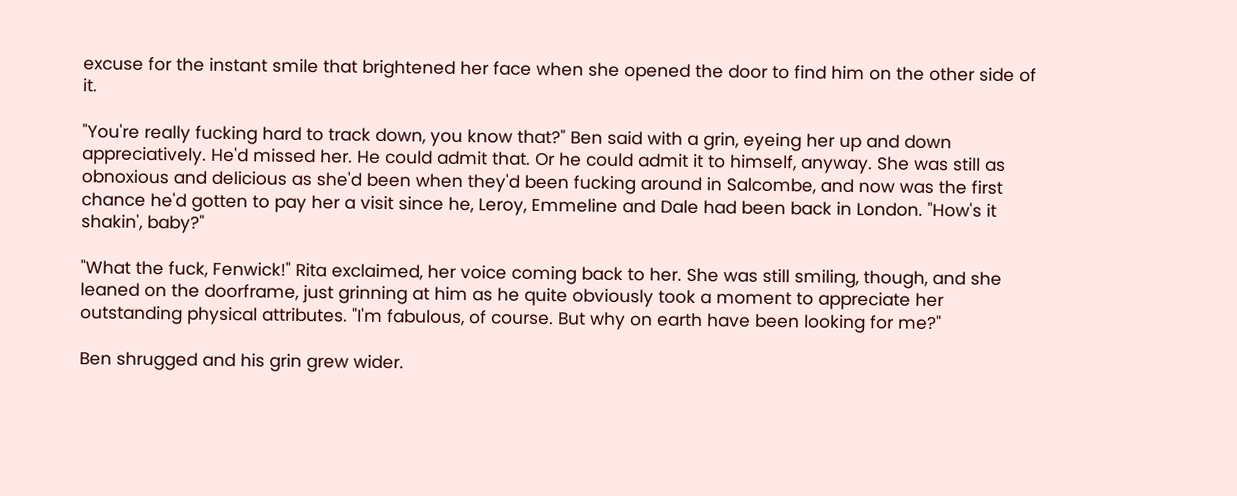excuse for the instant smile that brightened her face when she opened the door to find him on the other side of it.

"You're really fucking hard to track down, you know that?" Ben said with a grin, eyeing her up and down appreciatively. He'd missed her. He could admit that. Or he could admit it to himself, anyway. She was still as obnoxious and delicious as she'd been when they'd been fucking around in Salcombe, and now was the first chance he'd gotten to pay her a visit since he, Leroy, Emmeline and Dale had been back in London. "How's it shakin', baby?"

"What the fuck, Fenwick!" Rita exclaimed, her voice coming back to her. She was still smiling, though, and she leaned on the doorframe, just grinning at him as he quite obviously took a moment to appreciate her outstanding physical attributes. "I'm fabulous, of course. But why on earth have been looking for me?"

Ben shrugged and his grin grew wider.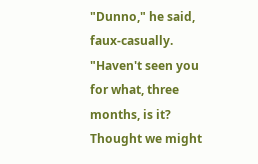"Dunno," he said, faux-casually. "Haven't seen you for what, three months, is it? Thought we might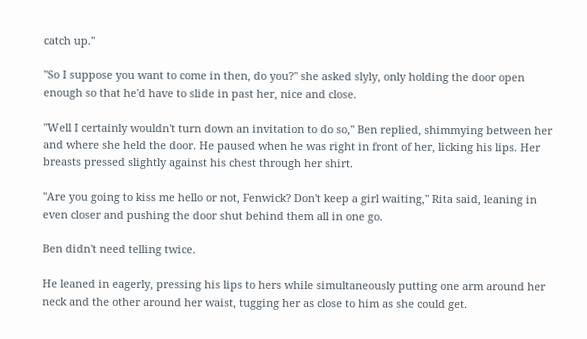catch up."

"So I suppose you want to come in then, do you?" she asked slyly, only holding the door open enough so that he'd have to slide in past her, nice and close.

"Well I certainly wouldn't turn down an invitation to do so," Ben replied, shimmying between her and where she held the door. He paused when he was right in front of her, licking his lips. Her breasts pressed slightly against his chest through her shirt.

"Are you going to kiss me hello or not, Fenwick? Don't keep a girl waiting," Rita said, leaning in even closer and pushing the door shut behind them all in one go.

Ben didn't need telling twice.

He leaned in eagerly, pressing his lips to hers while simultaneously putting one arm around her neck and the other around her waist, tugging her as close to him as she could get.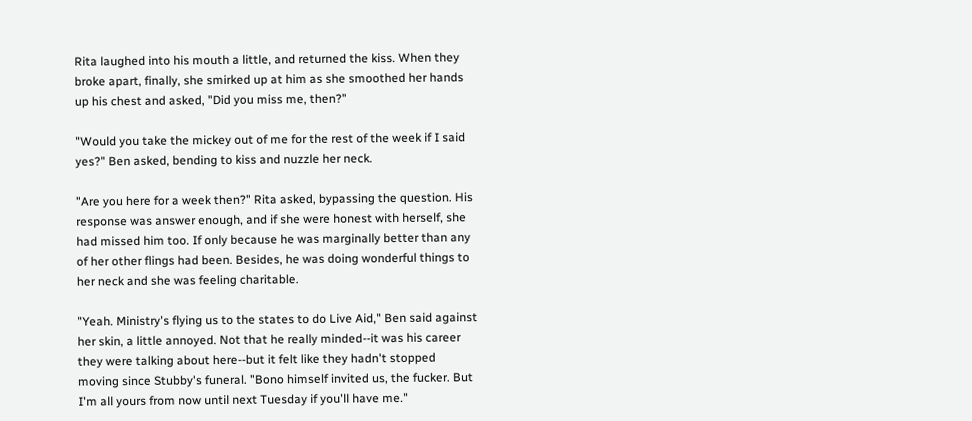Rita laughed into his mouth a little, and returned the kiss. When they broke apart, finally, she smirked up at him as she smoothed her hands up his chest and asked, "Did you miss me, then?"

"Would you take the mickey out of me for the rest of the week if I said yes?" Ben asked, bending to kiss and nuzzle her neck.

"Are you here for a week then?" Rita asked, bypassing the question. His response was answer enough, and if she were honest with herself, she had missed him too. If only because he was marginally better than any of her other flings had been. Besides, he was doing wonderful things to her neck and she was feeling charitable.

"Yeah. Ministry's flying us to the states to do Live Aid," Ben said against her skin, a little annoyed. Not that he really minded--it was his career they were talking about here--but it felt like they hadn't stopped moving since Stubby's funeral. "Bono himself invited us, the fucker. But I'm all yours from now until next Tuesday if you'll have me."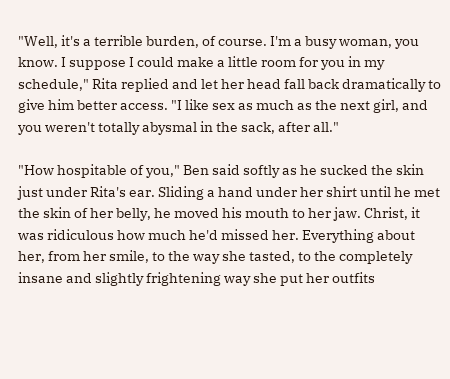"Well, it's a terrible burden, of course. I'm a busy woman, you know. I suppose I could make a little room for you in my schedule," Rita replied and let her head fall back dramatically to give him better access. "I like sex as much as the next girl, and you weren't totally abysmal in the sack, after all."

"How hospitable of you," Ben said softly as he sucked the skin just under Rita's ear. Sliding a hand under her shirt until he met the skin of her belly, he moved his mouth to her jaw. Christ, it was ridiculous how much he'd missed her. Everything about her, from her smile, to the way she tasted, to the completely insane and slightly frightening way she put her outfits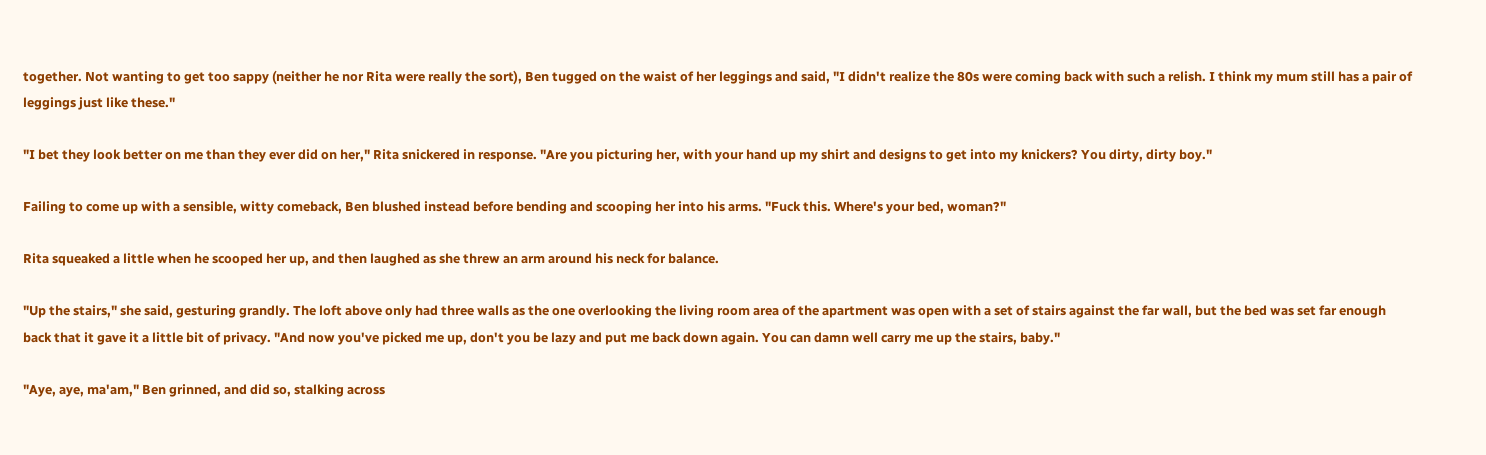together. Not wanting to get too sappy (neither he nor Rita were really the sort), Ben tugged on the waist of her leggings and said, "I didn't realize the 80s were coming back with such a relish. I think my mum still has a pair of leggings just like these."

"I bet they look better on me than they ever did on her," Rita snickered in response. "Are you picturing her, with your hand up my shirt and designs to get into my knickers? You dirty, dirty boy."

Failing to come up with a sensible, witty comeback, Ben blushed instead before bending and scooping her into his arms. "Fuck this. Where's your bed, woman?"

Rita squeaked a little when he scooped her up, and then laughed as she threw an arm around his neck for balance.

"Up the stairs," she said, gesturing grandly. The loft above only had three walls as the one overlooking the living room area of the apartment was open with a set of stairs against the far wall, but the bed was set far enough back that it gave it a little bit of privacy. "And now you've picked me up, don't you be lazy and put me back down again. You can damn well carry me up the stairs, baby."

"Aye, aye, ma'am," Ben grinned, and did so, stalking across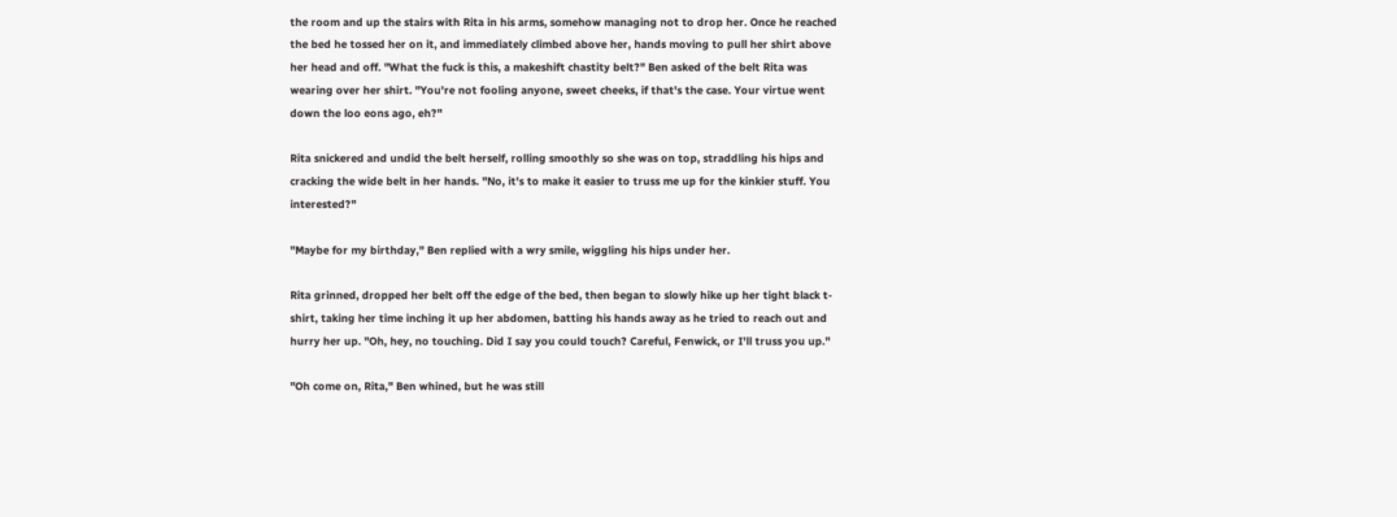the room and up the stairs with Rita in his arms, somehow managing not to drop her. Once he reached the bed he tossed her on it, and immediately climbed above her, hands moving to pull her shirt above her head and off. "What the fuck is this, a makeshift chastity belt?" Ben asked of the belt Rita was wearing over her shirt. "You're not fooling anyone, sweet cheeks, if that's the case. Your virtue went down the loo eons ago, eh?"

Rita snickered and undid the belt herself, rolling smoothly so she was on top, straddling his hips and cracking the wide belt in her hands. "No, it's to make it easier to truss me up for the kinkier stuff. You interested?"

"Maybe for my birthday," Ben replied with a wry smile, wiggling his hips under her.

Rita grinned, dropped her belt off the edge of the bed, then began to slowly hike up her tight black t-shirt, taking her time inching it up her abdomen, batting his hands away as he tried to reach out and hurry her up. "Oh, hey, no touching. Did I say you could touch? Careful, Fenwick, or I'll truss you up."

"Oh come on, Rita," Ben whined, but he was still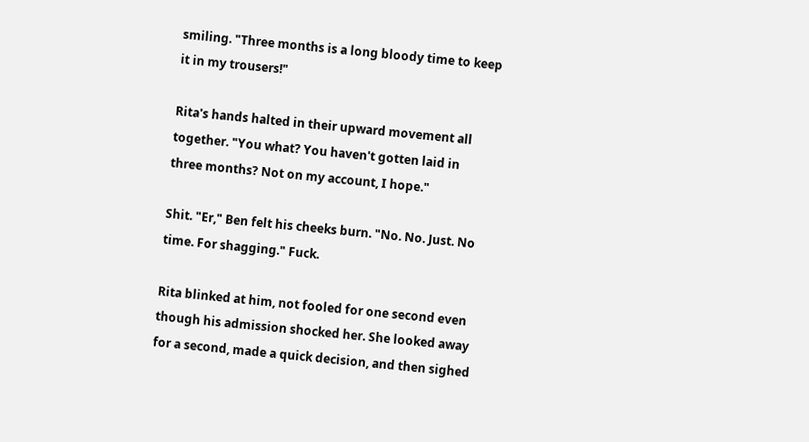smiling. "Three months is a long bloody time to keep it in my trousers!"

Rita's hands halted in their upward movement all together. "You what? You haven't gotten laid in three months? Not on my account, I hope."

Shit. "Er," Ben felt his cheeks burn. "No. No. Just. No time. For shagging." Fuck.

Rita blinked at him, not fooled for one second even though his admission shocked her. She looked away for a second, made a quick decision, and then sighed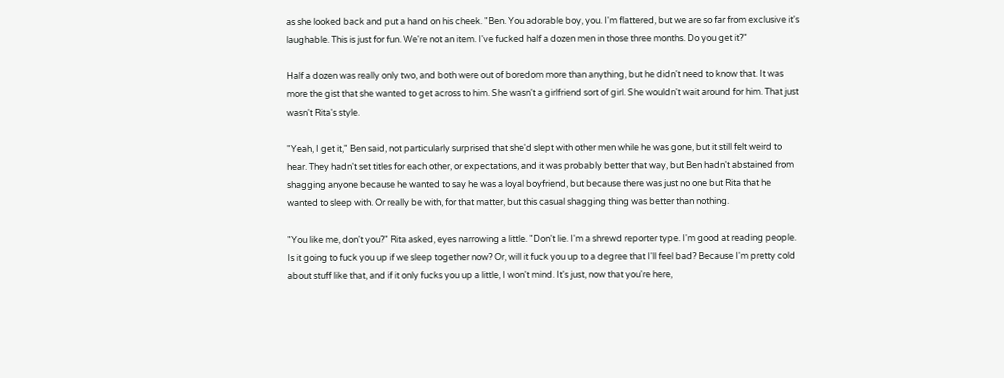as she looked back and put a hand on his cheek. "Ben. You adorable boy, you. I'm flattered, but we are so far from exclusive it's laughable. This is just for fun. We're not an item. I've fucked half a dozen men in those three months. Do you get it?"

Half a dozen was really only two, and both were out of boredom more than anything, but he didn't need to know that. It was more the gist that she wanted to get across to him. She wasn't a girlfriend sort of girl. She wouldn't wait around for him. That just wasn't Rita's style.

"Yeah, I get it," Ben said, not particularly surprised that she'd slept with other men while he was gone, but it still felt weird to hear. They hadn't set titles for each other, or expectations, and it was probably better that way, but Ben hadn't abstained from shagging anyone because he wanted to say he was a loyal boyfriend, but because there was just no one but Rita that he wanted to sleep with. Or really be with, for that matter, but this casual shagging thing was better than nothing.

"You like me, don't you?" Rita asked, eyes narrowing a little. "Don't lie. I'm a shrewd reporter type. I'm good at reading people. Is it going to fuck you up if we sleep together now? Or, will it fuck you up to a degree that I'll feel bad? Because I'm pretty cold about stuff like that, and if it only fucks you up a little, I won't mind. It's just, now that you're here,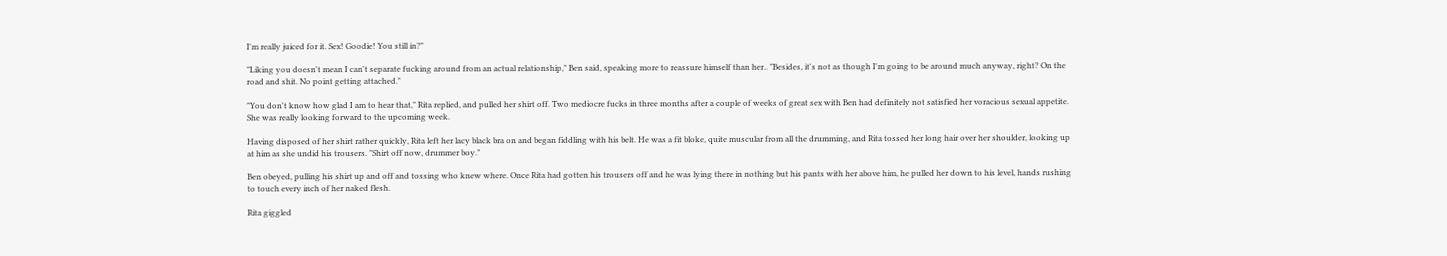I'm really juiced for it. Sex! Goodie! You still in?"

"Liking you doesn't mean I can't separate fucking around from an actual relationship," Ben said, speaking more to reassure himself than her.. "Besides, it's not as though I'm going to be around much anyway, right? On the road and shit. No point getting attached."

"You don't know how glad I am to hear that," Rita replied, and pulled her shirt off. Two mediocre fucks in three months after a couple of weeks of great sex with Ben had definitely not satisfied her voracious sexual appetite. She was really looking forward to the upcoming week.

Having disposed of her shirt rather quickly, Rita left her lacy black bra on and began fiddling with his belt. He was a fit bloke, quite muscular from all the drumming, and Rita tossed her long hair over her shoulder, looking up at him as she undid his trousers. "Shirt off now, drummer boy."

Ben obeyed, pulling his shirt up and off and tossing who knew where. Once Rita had gotten his trousers off and he was lying there in nothing but his pants with her above him, he pulled her down to his level, hands rushing to touch every inch of her naked flesh.

Rita giggled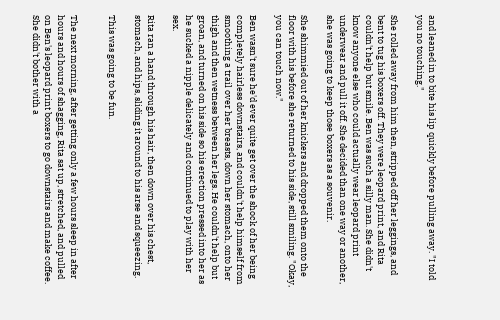and leaned in to bite his lip quickly before pulling away. "I told you no touching."

She rolled away from him then, stripped off her leggings, and bent to tug his boxers off. They were leopard print, and Rita couldn't help but smile. Ben was such a silly man. She didn't know anyone else who could actually wear leopard print underwear and pull it off. She decided than one way or another, she was going to keep those boxers as a souvenir.

She shimmied out of her knickers and dropped them onto the floor with his before she returned to his side, still smiling. "Okay, you can touch now."

Ben wasn't sure he'd ever quite get over the shock of her being completely hairless downstairs, and couldn't help himself from smoothing a trail over her breasts, down her stomach, onto her thigh and then wetness between her legs. He couldn't help but groan, and turned on his side so his erection pressed into her as he sucked a nipple delicately and continued to play with her sex.

Rita ran a hand through his hair, then down over his chest, stomach, and hips, sliding it around to his arse and squeezing.

This was going to be fun.


The next morning, after getting only a few hours sleep in after hours and hours of shagging, Rita sat up, stretched, and pulled on Ben's leopard print boxers to go downstairs and make coffee. She didn't bother with a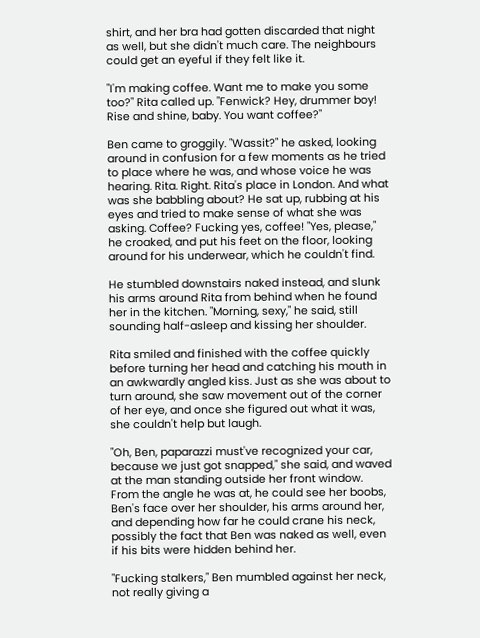shirt, and her bra had gotten discarded that night as well, but she didn't much care. The neighbours could get an eyeful if they felt like it.

"I'm making coffee. Want me to make you some too?" Rita called up. "Fenwick? Hey, drummer boy! Rise and shine, baby. You want coffee?"

Ben came to groggily. "Wassit?" he asked, looking around in confusion for a few moments as he tried to place where he was, and whose voice he was hearing. Rita. Right. Rita's place in London. And what was she babbling about? He sat up, rubbing at his eyes and tried to make sense of what she was asking. Coffee? Fucking yes, coffee! "Yes, please," he croaked, and put his feet on the floor, looking around for his underwear, which he couldn't find.

He stumbled downstairs naked instead, and slunk his arms around Rita from behind when he found her in the kitchen. "Morning, sexy," he said, still sounding half-asleep and kissing her shoulder.

Rita smiled and finished with the coffee quickly before turning her head and catching his mouth in an awkwardly angled kiss. Just as she was about to turn around, she saw movement out of the corner of her eye, and once she figured out what it was, she couldn't help but laugh.

"Oh, Ben, paparazzi must've recognized your car, because we just got snapped," she said, and waved at the man standing outside her front window. From the angle he was at, he could see her boobs, Ben's face over her shoulder, his arms around her, and depending how far he could crane his neck, possibly the fact that Ben was naked as well, even if his bits were hidden behind her.

"Fucking stalkers," Ben mumbled against her neck, not really giving a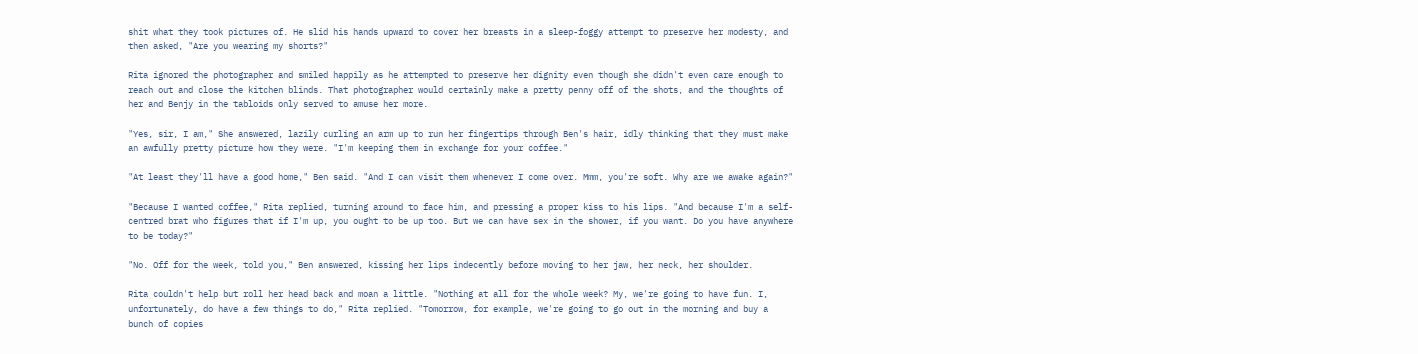shit what they took pictures of. He slid his hands upward to cover her breasts in a sleep-foggy attempt to preserve her modesty, and then asked, "Are you wearing my shorts?"

Rita ignored the photographer and smiled happily as he attempted to preserve her dignity even though she didn't even care enough to reach out and close the kitchen blinds. That photographer would certainly make a pretty penny off of the shots, and the thoughts of her and Benjy in the tabloids only served to amuse her more.

"Yes, sir, I am," She answered, lazily curling an arm up to run her fingertips through Ben's hair, idly thinking that they must make an awfully pretty picture how they were. "I'm keeping them in exchange for your coffee."

"At least they'll have a good home," Ben said. "And I can visit them whenever I come over. Mmm, you're soft. Why are we awake again?"

"Because I wanted coffee," Rita replied, turning around to face him, and pressing a proper kiss to his lips. "And because I'm a self-centred brat who figures that if I'm up, you ought to be up too. But we can have sex in the shower, if you want. Do you have anywhere to be today?"

"No. Off for the week, told you," Ben answered, kissing her lips indecently before moving to her jaw, her neck, her shoulder.

Rita couldn't help but roll her head back and moan a little. "Nothing at all for the whole week? My, we're going to have fun. I, unfortunately, do have a few things to do," Rita replied. "Tomorrow, for example, we're going to go out in the morning and buy a bunch of copies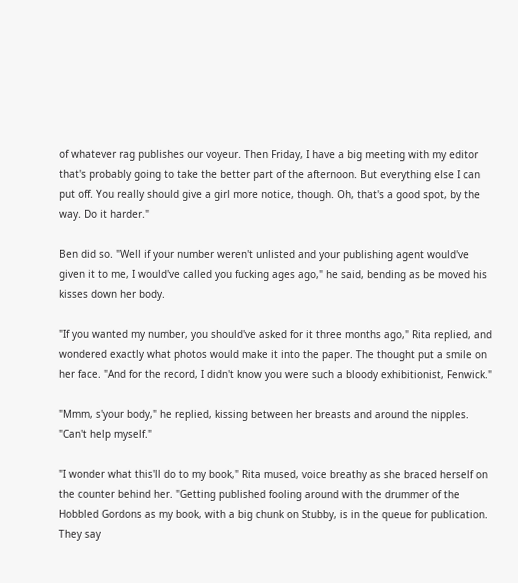of whatever rag publishes our voyeur. Then Friday, I have a big meeting with my editor that's probably going to take the better part of the afternoon. But everything else I can put off. You really should give a girl more notice, though. Oh, that's a good spot, by the way. Do it harder."

Ben did so. "Well if your number weren't unlisted and your publishing agent would've given it to me, I would've called you fucking ages ago," he said, bending as be moved his kisses down her body.

"If you wanted my number, you should've asked for it three months ago," Rita replied, and wondered exactly what photos would make it into the paper. The thought put a smile on her face. "And for the record, I didn't know you were such a bloody exhibitionist, Fenwick."

"Mmm, s'your body," he replied, kissing between her breasts and around the nipples. "Can't help myself."

"I wonder what this'll do to my book," Rita mused, voice breathy as she braced herself on the counter behind her. "Getting published fooling around with the drummer of the Hobbled Gordons as my book, with a big chunk on Stubby, is in the queue for publication. They say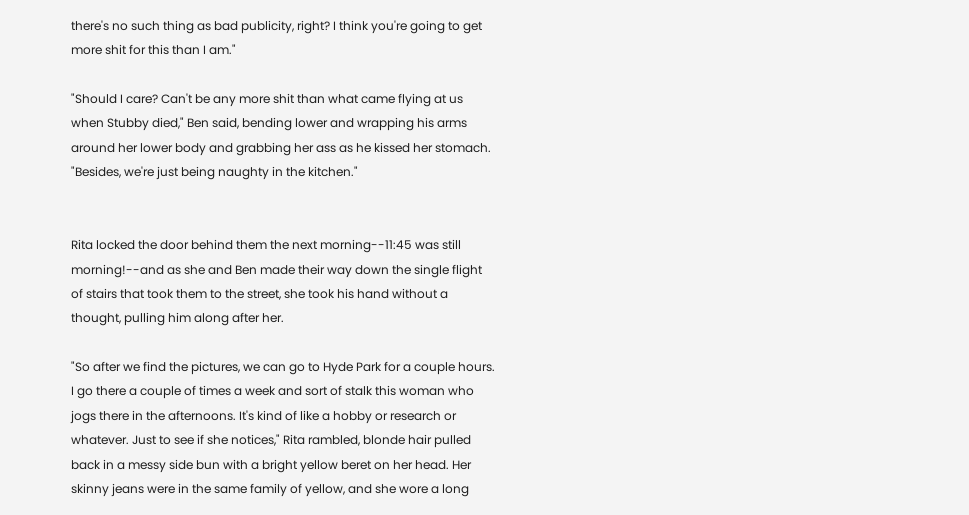there's no such thing as bad publicity, right? I think you're going to get more shit for this than I am."

"Should I care? Can't be any more shit than what came flying at us when Stubby died," Ben said, bending lower and wrapping his arms around her lower body and grabbing her ass as he kissed her stomach. "Besides, we're just being naughty in the kitchen."


Rita locked the door behind them the next morning--11:45 was still morning!--and as she and Ben made their way down the single flight of stairs that took them to the street, she took his hand without a thought, pulling him along after her.

"So after we find the pictures, we can go to Hyde Park for a couple hours. I go there a couple of times a week and sort of stalk this woman who jogs there in the afternoons. It's kind of like a hobby or research or whatever. Just to see if she notices," Rita rambled, blonde hair pulled back in a messy side bun with a bright yellow beret on her head. Her skinny jeans were in the same family of yellow, and she wore a long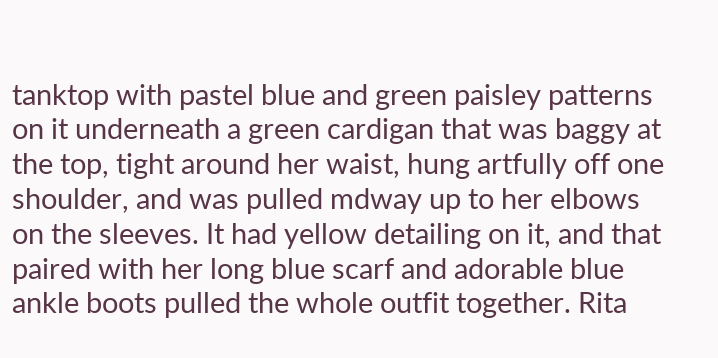tanktop with pastel blue and green paisley patterns on it underneath a green cardigan that was baggy at the top, tight around her waist, hung artfully off one shoulder, and was pulled mdway up to her elbows on the sleeves. It had yellow detailing on it, and that paired with her long blue scarf and adorable blue ankle boots pulled the whole outfit together. Rita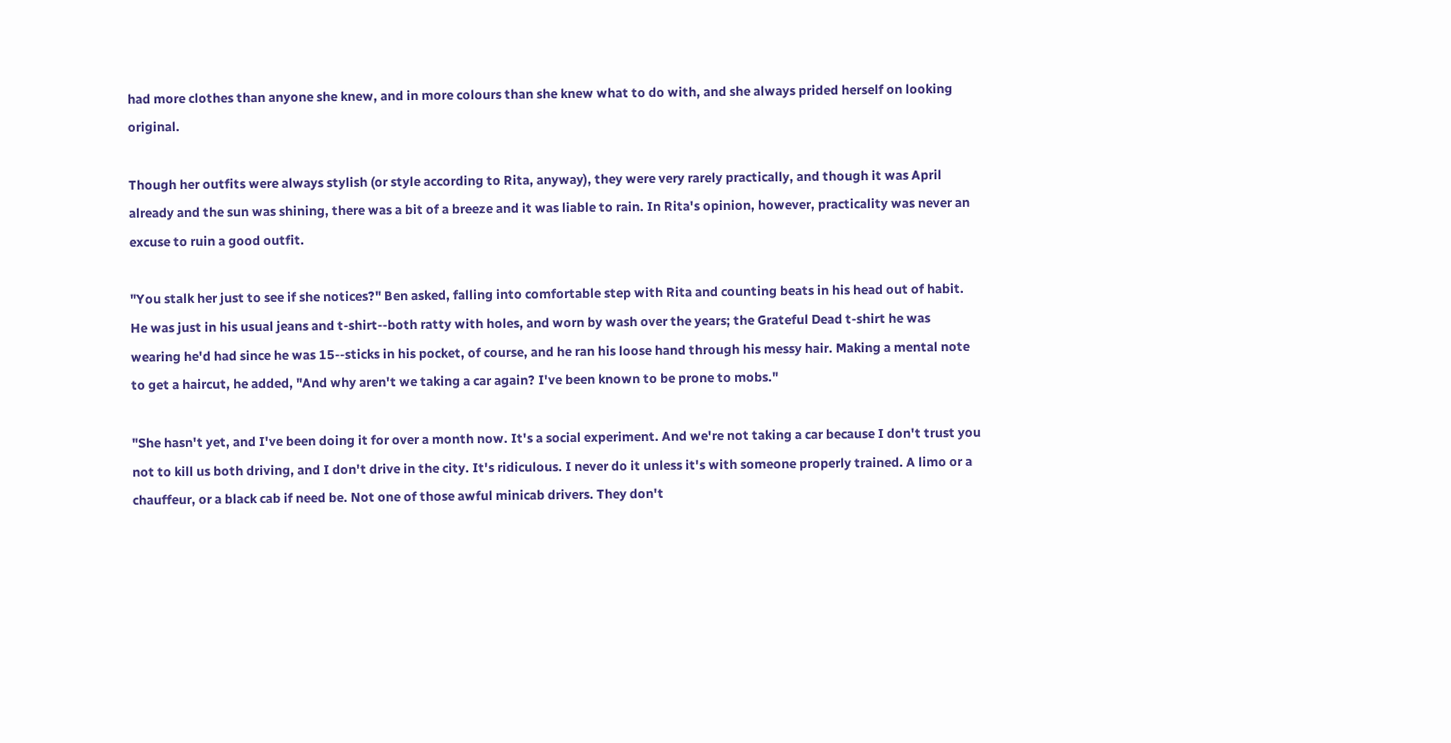had more clothes than anyone she knew, and in more colours than she knew what to do with, and she always prided herself on looking original.

Though her outfits were always stylish (or style according to Rita, anyway), they were very rarely practically, and though it was April already and the sun was shining, there was a bit of a breeze and it was liable to rain. In Rita's opinion, however, practicality was never an excuse to ruin a good outfit.

"You stalk her just to see if she notices?" Ben asked, falling into comfortable step with Rita and counting beats in his head out of habit. He was just in his usual jeans and t-shirt--both ratty with holes, and worn by wash over the years; the Grateful Dead t-shirt he was wearing he'd had since he was 15--sticks in his pocket, of course, and he ran his loose hand through his messy hair. Making a mental note to get a haircut, he added, "And why aren't we taking a car again? I've been known to be prone to mobs."

"She hasn't yet, and I've been doing it for over a month now. It's a social experiment. And we're not taking a car because I don't trust you not to kill us both driving, and I don't drive in the city. It's ridiculous. I never do it unless it's with someone properly trained. A limo or a chauffeur, or a black cab if need be. Not one of those awful minicab drivers. They don't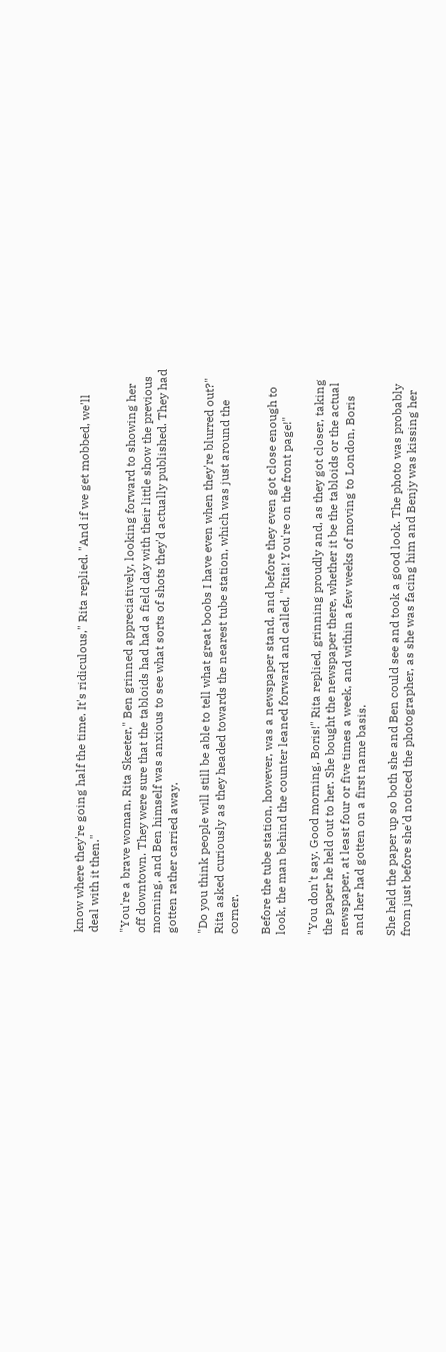know where they're going half the time. It's ridiculous," Rita replied. "And if we get mobbed, we'll deal with it then."

"You're a brave woman, Rita Skeeter," Ben grinned appreciatively, looking forward to showing her off downtown. They were sure that the tabloids had had a field day with their little show the previous morning, and Ben himself was anxious to see what sorts of shots they'd actually published. They had gotten rather carried away.

"Do you think people will still be able to tell what great boobs I have even when they're blurred out?" Rita asked curiously as they headed towards the nearest tube station, which was just around the corner.

Before the tube station, however, was a newspaper stand, and before they even got close enough to look, the man behind the counter leaned forward and called, "Rita! You're on the front page!"

"You don't say. Good morning, Boris!" Rita replied, grinning proudly and, as they got closer, taking the paper he held out to her. She bought the newspaper there, whether it be the tabloids or the actual newspaper, at least four or five times a week, and within a few weeks of moving to London, Boris and her had gotten on a first name basis.

She held the paper up so both she and Ben could see and took a good look. The photo was probably from just before she'd noticed the photographer, as she was facing him and Benjy was kissing her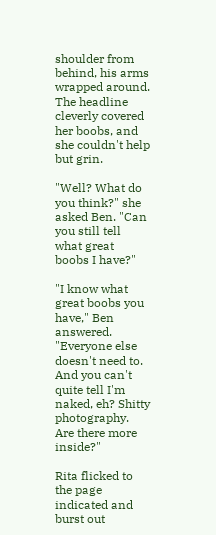shoulder from behind, his arms wrapped around. The headline cleverly covered her boobs, and she couldn't help but grin.

"Well? What do you think?" she asked Ben. "Can you still tell what great boobs I have?"

"I know what great boobs you have," Ben answered. "Everyone else doesn't need to. And you can't quite tell I'm naked, eh? Shitty photography. Are there more inside?"

Rita flicked to the page indicated and burst out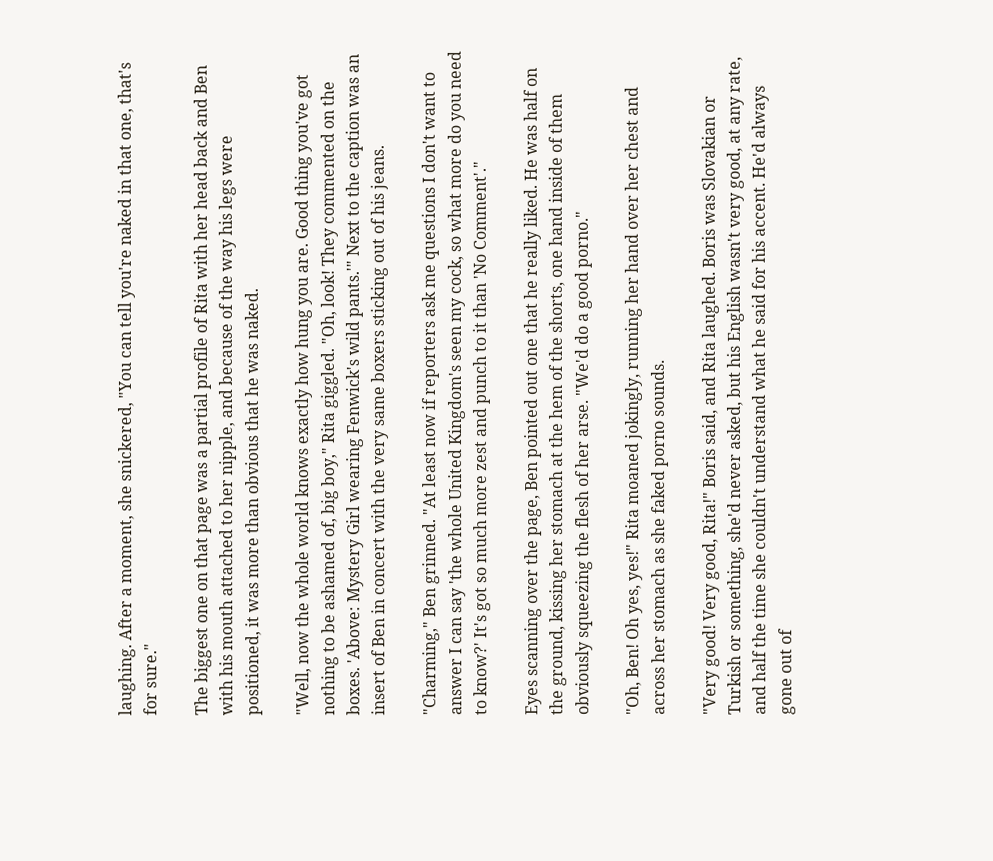laughing. After a moment, she snickered, "You can tell you're naked in that one, that's for sure."

The biggest one on that page was a partial profile of Rita with her head back and Ben with his mouth attached to her nipple, and because of the way his legs were positioned, it was more than obvious that he was naked.

"Well, now the whole world knows exactly how hung you are. Good thing you've got nothing to be ashamed of, big boy," Rita giggled. "Oh, look! They commented on the boxes. 'Above: Mystery Girl wearing Fenwick's wild pants.'" Next to the caption was an insert of Ben in concert with the very same boxers sticking out of his jeans.

"Charming," Ben grinned. "At least now if reporters ask me questions I don't want to answer I can say 'the whole United Kingdom's seen my cock, so what more do you need to know?' It's got so much more zest and punch to it than 'No Comment'."

Eyes scanning over the page, Ben pointed out one that he really liked. He was half on the ground, kissing her stomach at the hem of the shorts, one hand inside of them obviously squeezing the flesh of her arse. "We'd do a good porno."

"Oh, Ben! Oh yes, yes!" Rita moaned jokingly, running her hand over her chest and across her stomach as she faked porno sounds.

"Very good! Very good, Rita!" Boris said, and Rita laughed. Boris was Slovakian or Turkish or something, she'd never asked, but his English wasn't very good, at any rate, and half the time she couldn't understand what he said for his accent. He'd always gone out of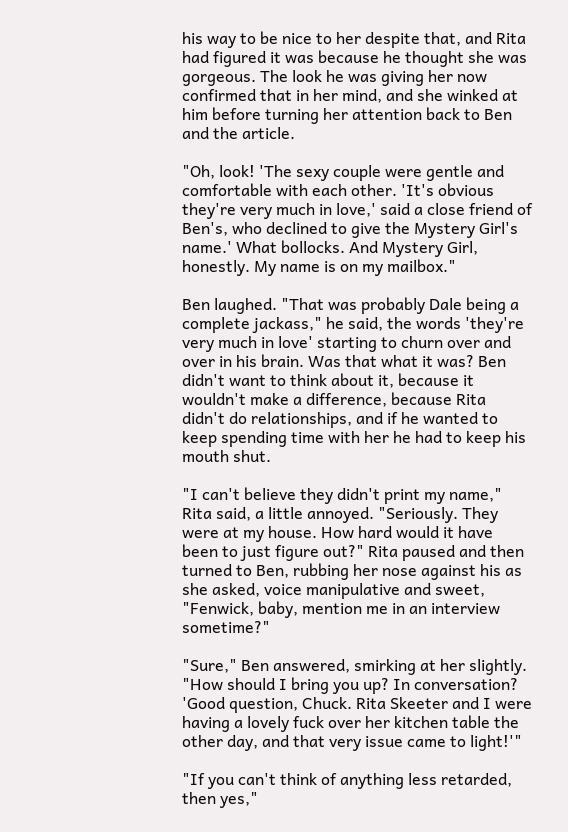his way to be nice to her despite that, and Rita had figured it was because he thought she was gorgeous. The look he was giving her now confirmed that in her mind, and she winked at him before turning her attention back to Ben and the article.

"Oh, look! 'The sexy couple were gentle and comfortable with each other. 'It's obvious they're very much in love,' said a close friend of Ben's, who declined to give the Mystery Girl's name.' What bollocks. And Mystery Girl, honestly. My name is on my mailbox."

Ben laughed. "That was probably Dale being a complete jackass," he said, the words 'they're very much in love' starting to churn over and over in his brain. Was that what it was? Ben didn't want to think about it, because it wouldn't make a difference, because Rita didn't do relationships, and if he wanted to keep spending time with her he had to keep his mouth shut.

"I can't believe they didn't print my name," Rita said, a little annoyed. "Seriously. They were at my house. How hard would it have been to just figure out?" Rita paused and then turned to Ben, rubbing her nose against his as she asked, voice manipulative and sweet, "Fenwick, baby, mention me in an interview sometime?"

"Sure," Ben answered, smirking at her slightly. "How should I bring you up? In conversation? 'Good question, Chuck. Rita Skeeter and I were having a lovely fuck over her kitchen table the other day, and that very issue came to light!'"

"If you can't think of anything less retarded, then yes,"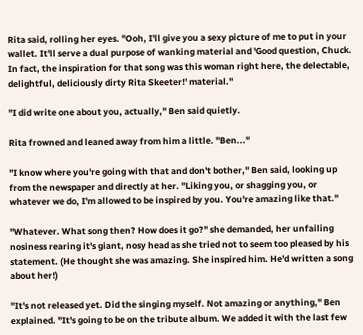Rita said, rolling her eyes. "Ooh, I'll give you a sexy picture of me to put in your wallet. It'll serve a dual purpose of wanking material and 'Good question, Chuck. In fact, the inspiration for that song was this woman right here, the delectable, delightful, deliciously dirty Rita Skeeter!' material."

"I did write one about you, actually," Ben said quietly.

Rita frowned and leaned away from him a little. "Ben..."

"I know where you're going with that and don't bother," Ben said, looking up from the newspaper and directly at her. "Liking you, or shagging you, or whatever we do, I'm allowed to be inspired by you. You're amazing like that."

"Whatever. What song then? How does it go?" she demanded, her unfailing nosiness rearing it's giant, nosy head as she tried not to seem too pleased by his statement. (He thought she was amazing. She inspired him. He'd written a song about her!)

"It's not released yet. Did the singing myself. Not amazing or anything," Ben explained. "It's going to be on the tribute album. We added it with the last few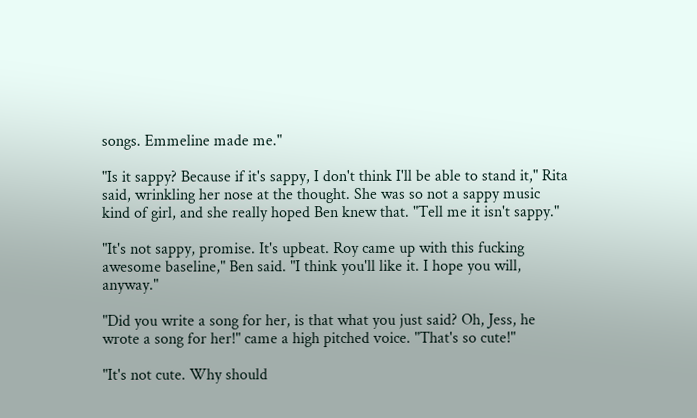songs. Emmeline made me."

"Is it sappy? Because if it's sappy, I don't think I'll be able to stand it," Rita said, wrinkling her nose at the thought. She was so not a sappy music kind of girl, and she really hoped Ben knew that. "Tell me it isn't sappy."

"It's not sappy, promise. It's upbeat. Roy came up with this fucking awesome baseline," Ben said. "I think you'll like it. I hope you will, anyway."

"Did you write a song for her, is that what you just said? Oh, Jess, he wrote a song for her!" came a high pitched voice. "That's so cute!"

"It's not cute. Why should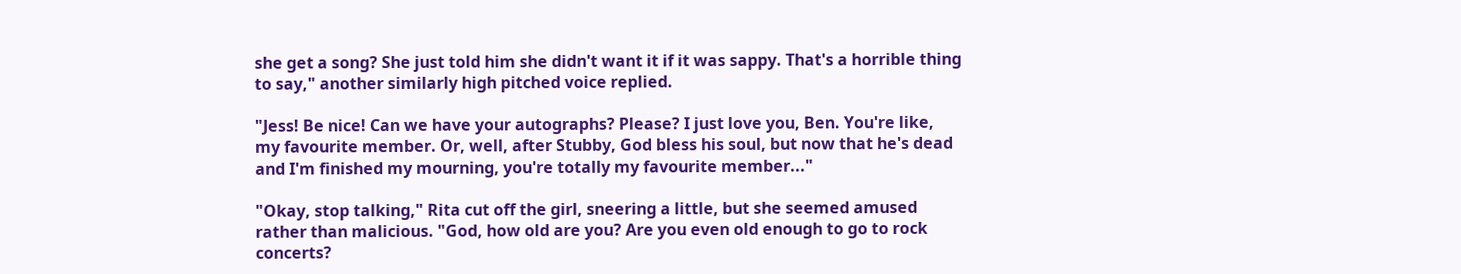she get a song? She just told him she didn't want it if it was sappy. That's a horrible thing to say," another similarly high pitched voice replied.

"Jess! Be nice! Can we have your autographs? Please? I just love you, Ben. You're like, my favourite member. Or, well, after Stubby, God bless his soul, but now that he's dead and I'm finished my mourning, you're totally my favourite member..."

"Okay, stop talking," Rita cut off the girl, sneering a little, but she seemed amused rather than malicious. "God, how old are you? Are you even old enough to go to rock concerts?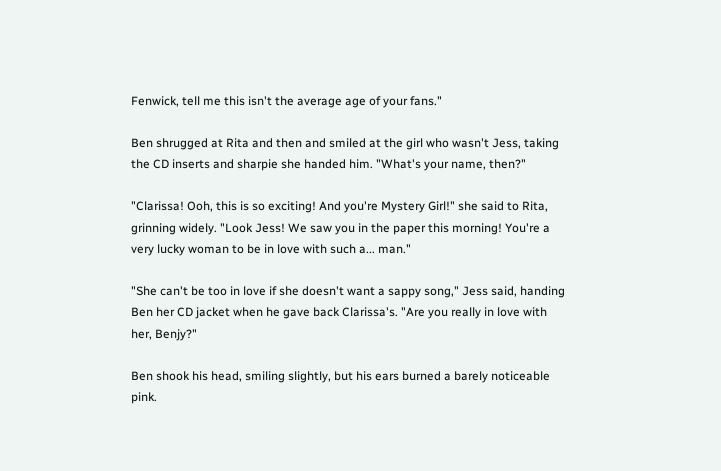Fenwick, tell me this isn't the average age of your fans."

Ben shrugged at Rita and then and smiled at the girl who wasn't Jess, taking the CD inserts and sharpie she handed him. "What's your name, then?"

"Clarissa! Ooh, this is so exciting! And you're Mystery Girl!" she said to Rita, grinning widely. "Look Jess! We saw you in the paper this morning! You're a very lucky woman to be in love with such a... man."

"She can't be too in love if she doesn't want a sappy song," Jess said, handing Ben her CD jacket when he gave back Clarissa's. "Are you really in love with her, Benjy?"

Ben shook his head, smiling slightly, but his ears burned a barely noticeable pink.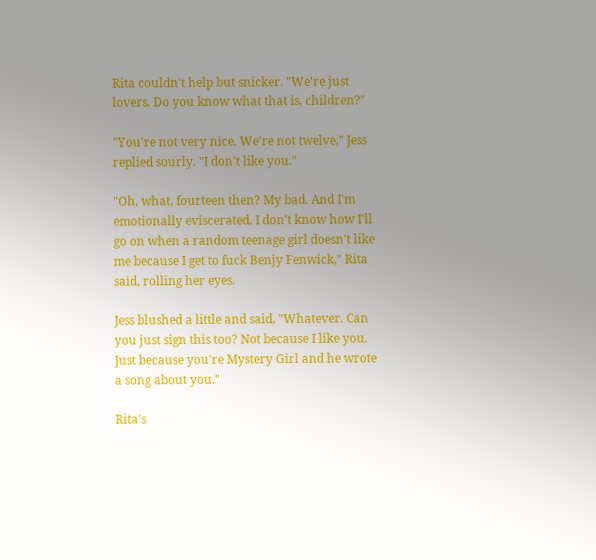Rita couldn't help but snicker. "We're just lovers. Do you know what that is, children?"

"You're not very nice. We're not twelve," Jess replied sourly. "I don't like you."

"Oh, what, fourteen then? My bad. And I'm emotionally eviscerated. I don't know how I'll go on when a random teenage girl doesn't like me because I get to fuck Benjy Fenwick," Rita said, rolling her eyes.

Jess blushed a little and said, "Whatever. Can you just sign this too? Not because I like you. Just because you're Mystery Girl and he wrote a song about you."

Rita's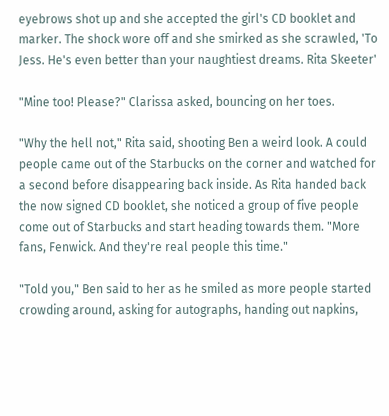eyebrows shot up and she accepted the girl's CD booklet and marker. The shock wore off and she smirked as she scrawled, 'To Jess. He's even better than your naughtiest dreams. Rita Skeeter'

"Mine too! Please?" Clarissa asked, bouncing on her toes.

"Why the hell not," Rita said, shooting Ben a weird look. A could people came out of the Starbucks on the corner and watched for a second before disappearing back inside. As Rita handed back the now signed CD booklet, she noticed a group of five people come out of Starbucks and start heading towards them. "More fans, Fenwick. And they're real people this time."

"Told you," Ben said to her as he smiled as more people started crowding around, asking for autographs, handing out napkins,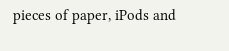pieces of paper, iPods and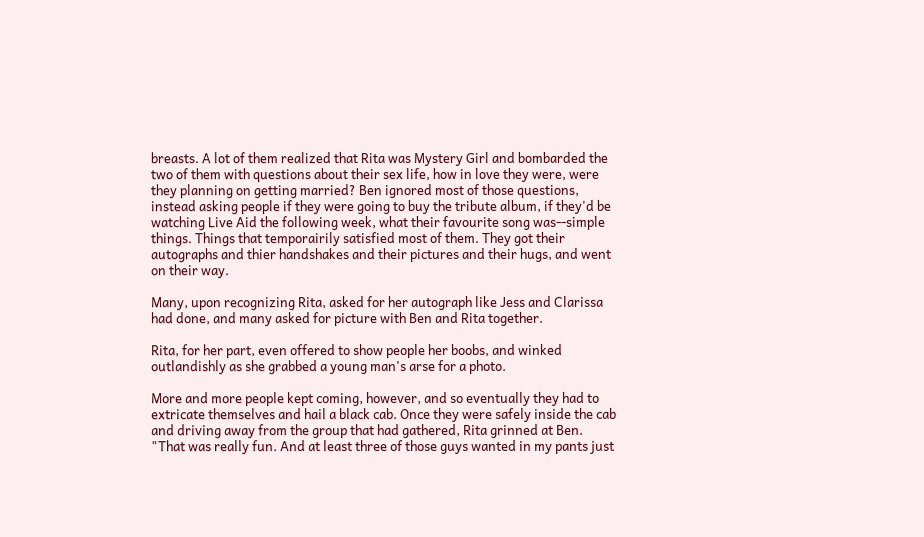breasts. A lot of them realized that Rita was Mystery Girl and bombarded the two of them with questions about their sex life, how in love they were, were they planning on getting married? Ben ignored most of those questions, instead asking people if they were going to buy the tribute album, if they'd be watching Live Aid the following week, what their favourite song was--simple things. Things that temporairily satisfied most of them. They got their autographs and thier handshakes and their pictures and their hugs, and went on their way.

Many, upon recognizing Rita, asked for her autograph like Jess and Clarissa had done, and many asked for picture with Ben and Rita together.

Rita, for her part, even offered to show people her boobs, and winked outlandishly as she grabbed a young man's arse for a photo.

More and more people kept coming, however, and so eventually they had to extricate themselves and hail a black cab. Once they were safely inside the cab and driving away from the group that had gathered, Rita grinned at Ben. "That was really fun. And at least three of those guys wanted in my pants just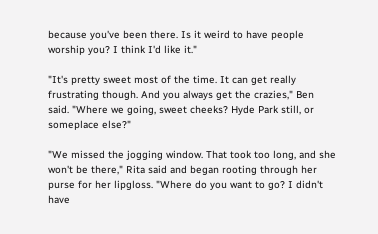because you've been there. Is it weird to have people worship you? I think I'd like it."

"It's pretty sweet most of the time. It can get really frustrating though. And you always get the crazies," Ben said. "Where we going, sweet cheeks? Hyde Park still, or someplace else?"

"We missed the jogging window. That took too long, and she won't be there," Rita said and began rooting through her purse for her lipgloss. "Where do you want to go? I didn't have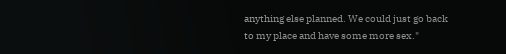anything else planned. We could just go back to my place and have some more sex."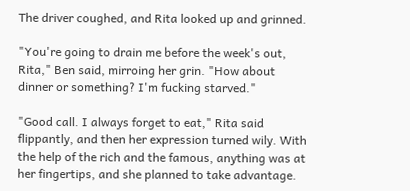The driver coughed, and Rita looked up and grinned.

"You're going to drain me before the week's out, Rita," Ben said, mirroing her grin. "How about dinner or something? I'm fucking starved."

"Good call. I always forget to eat," Rita said flippantly, and then her expression turned wily. With the help of the rich and the famous, anything was at her fingertips, and she planned to take advantage.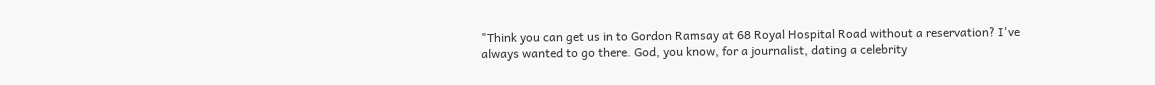"Think you can get us in to Gordon Ramsay at 68 Royal Hospital Road without a reservation? I've always wanted to go there. God, you know, for a journalist, dating a celebrity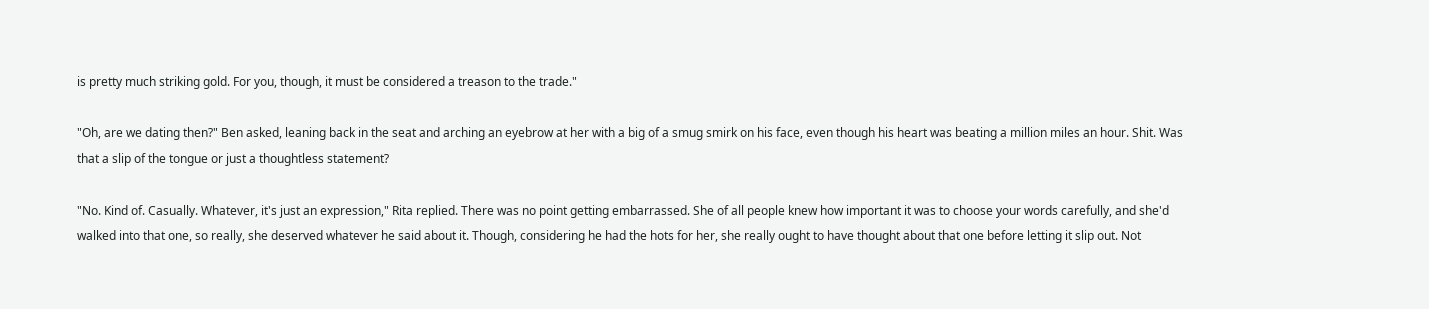is pretty much striking gold. For you, though, it must be considered a treason to the trade."

"Oh, are we dating then?" Ben asked, leaning back in the seat and arching an eyebrow at her with a big of a smug smirk on his face, even though his heart was beating a million miles an hour. Shit. Was that a slip of the tongue or just a thoughtless statement?

"No. Kind of. Casually. Whatever, it's just an expression," Rita replied. There was no point getting embarrassed. She of all people knew how important it was to choose your words carefully, and she'd walked into that one, so really, she deserved whatever he said about it. Though, considering he had the hots for her, she really ought to have thought about that one before letting it slip out. Not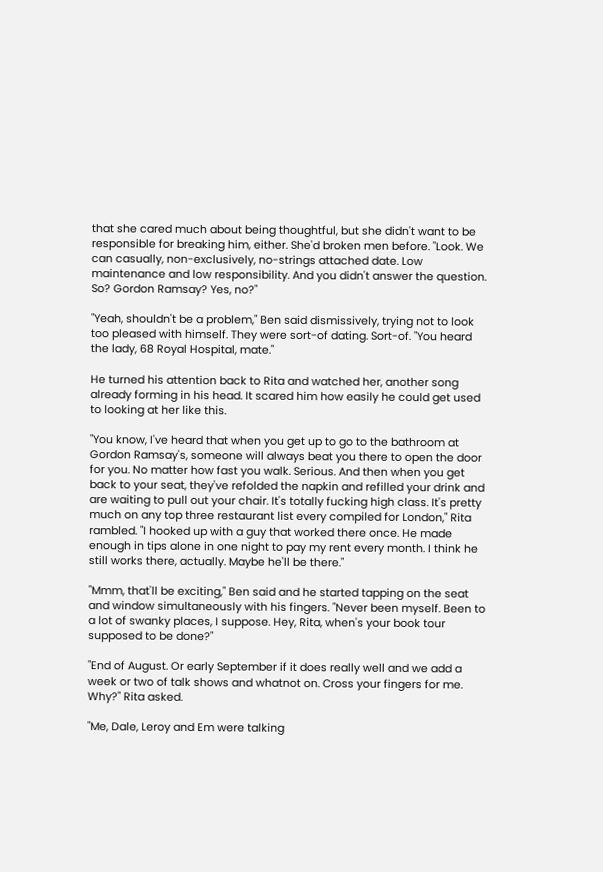that she cared much about being thoughtful, but she didn't want to be responsible for breaking him, either. She'd broken men before. "Look. We can casually, non-exclusively, no-strings attached date. Low maintenance and low responsibility. And you didn't answer the question. So? Gordon Ramsay? Yes, no?"

"Yeah, shouldn't be a problem," Ben said dismissively, trying not to look too pleased with himself. They were sort-of dating. Sort-of. "You heard the lady, 68 Royal Hospital, mate."

He turned his attention back to Rita and watched her, another song already forming in his head. It scared him how easily he could get used to looking at her like this.

"You know, I've heard that when you get up to go to the bathroom at Gordon Ramsay's, someone will always beat you there to open the door for you. No matter how fast you walk. Serious. And then when you get back to your seat, they've refolded the napkin and refilled your drink and are waiting to pull out your chair. It's totally fucking high class. It's pretty much on any top three restaurant list every compiled for London," Rita rambled. "I hooked up with a guy that worked there once. He made enough in tips alone in one night to pay my rent every month. I think he still works there, actually. Maybe he'll be there."

"Mmm, that'll be exciting," Ben said and he started tapping on the seat and window simultaneously with his fingers. "Never been myself. Been to a lot of swanky places, I suppose. Hey, Rita, when's your book tour supposed to be done?"

"End of August. Or early September if it does really well and we add a week or two of talk shows and whatnot on. Cross your fingers for me. Why?" Rita asked.

"Me, Dale, Leroy and Em were talking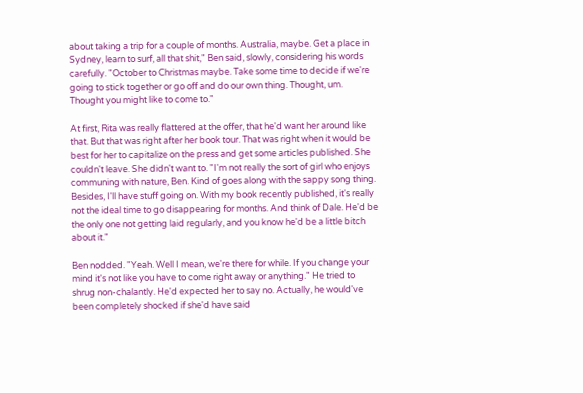about taking a trip for a couple of months. Australia, maybe. Get a place in Sydney, learn to surf, all that shit," Ben said, slowly, considering his words carefully. "October to Christmas maybe. Take some time to decide if we're going to stick together or go off and do our own thing. Thought, um. Thought you might like to come to."

At first, Rita was really flattered at the offer, that he'd want her around like that. But that was right after her book tour. That was right when it would be best for her to capitalize on the press and get some articles published. She couldn't leave. She didn't want to. "I'm not really the sort of girl who enjoys communing with nature, Ben. Kind of goes along with the sappy song thing. Besides, I'll have stuff going on. With my book recently published, it's really not the ideal time to go disappearing for months. And think of Dale. He'd be the only one not getting laid regularly, and you know he'd be a little bitch about it."

Ben nodded. "Yeah. Well I mean, we're there for while. If you change your mind it's not like you have to come right away or anything." He tried to shrug non-chalantly. He'd expected her to say no. Actually, he would've been completely shocked if she'd have said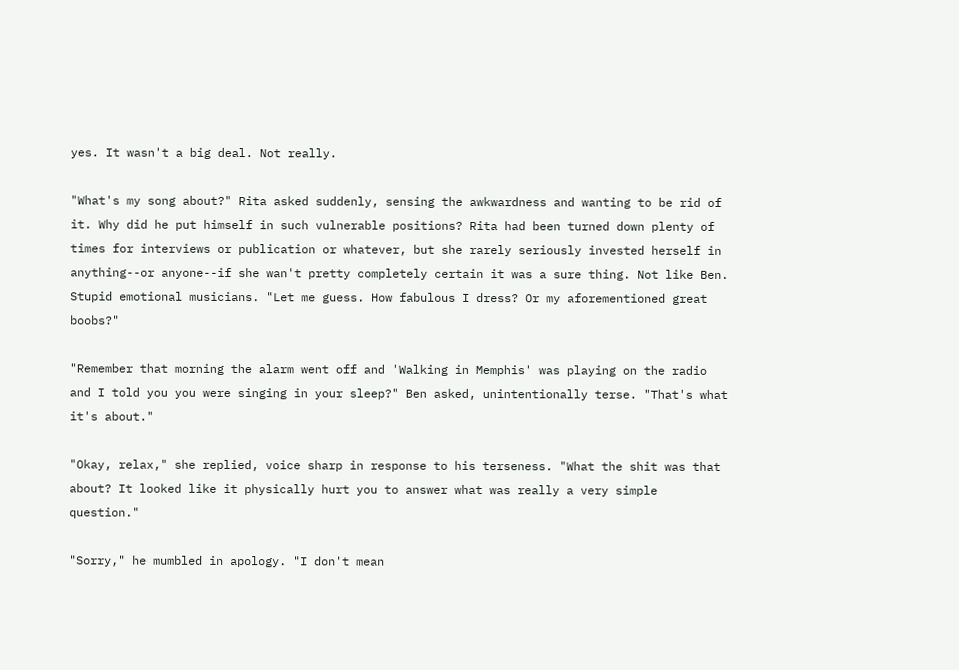yes. It wasn't a big deal. Not really.

"What's my song about?" Rita asked suddenly, sensing the awkwardness and wanting to be rid of it. Why did he put himself in such vulnerable positions? Rita had been turned down plenty of times for interviews or publication or whatever, but she rarely seriously invested herself in anything--or anyone--if she wan't pretty completely certain it was a sure thing. Not like Ben. Stupid emotional musicians. "Let me guess. How fabulous I dress? Or my aforementioned great boobs?"

"Remember that morning the alarm went off and 'Walking in Memphis' was playing on the radio and I told you you were singing in your sleep?" Ben asked, unintentionally terse. "That's what it's about."

"Okay, relax," she replied, voice sharp in response to his terseness. "What the shit was that about? It looked like it physically hurt you to answer what was really a very simple question."

"Sorry," he mumbled in apology. "I don't mean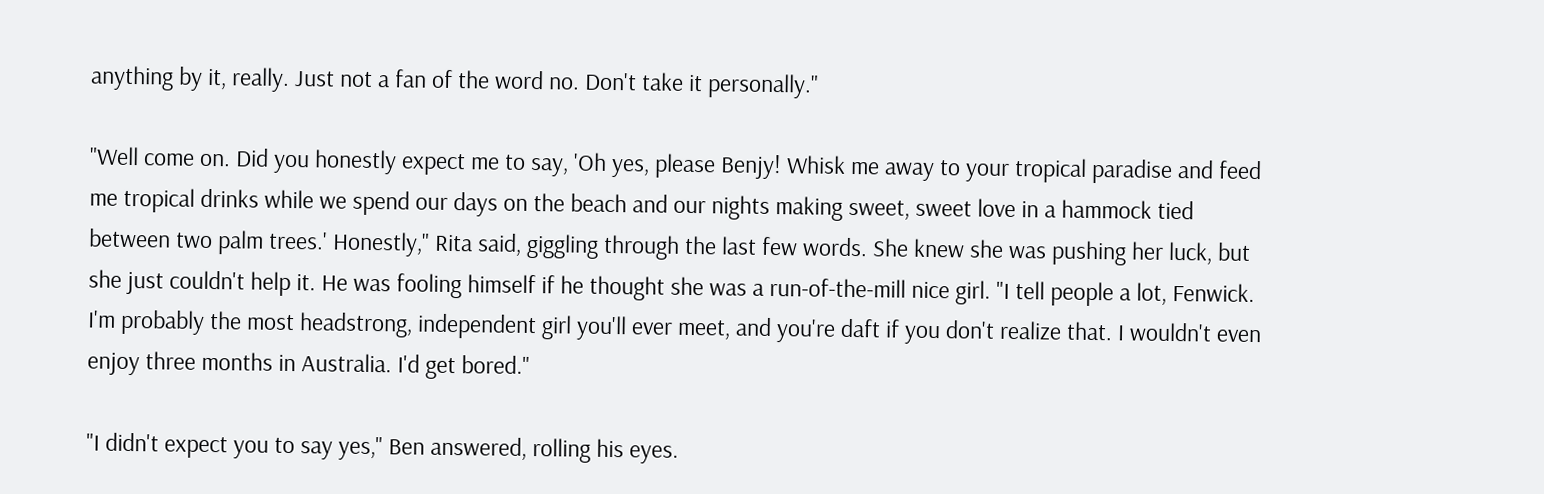anything by it, really. Just not a fan of the word no. Don't take it personally."

"Well come on. Did you honestly expect me to say, 'Oh yes, please Benjy! Whisk me away to your tropical paradise and feed me tropical drinks while we spend our days on the beach and our nights making sweet, sweet love in a hammock tied between two palm trees.' Honestly," Rita said, giggling through the last few words. She knew she was pushing her luck, but she just couldn't help it. He was fooling himself if he thought she was a run-of-the-mill nice girl. "I tell people a lot, Fenwick. I'm probably the most headstrong, independent girl you'll ever meet, and you're daft if you don't realize that. I wouldn't even enjoy three months in Australia. I'd get bored."

"I didn't expect you to say yes," Ben answered, rolling his eyes.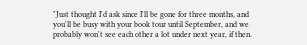"Just thought I'd ask since I'll be gone for three months, and you'll be busy with your book tour until September, and we probably won't see each other a lot under next year, if then.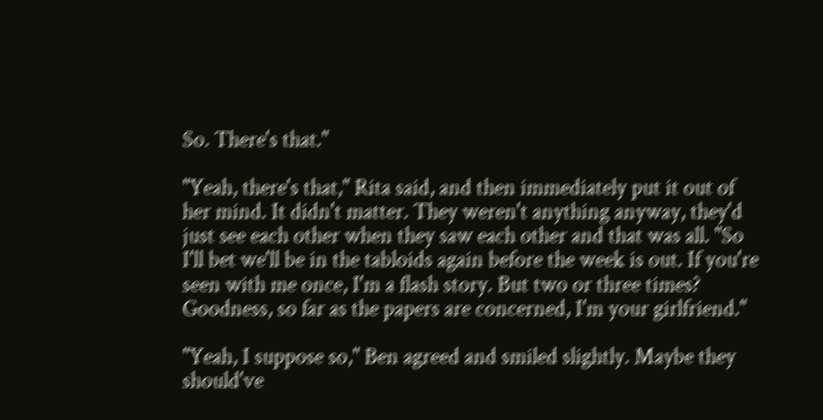So. There's that."

"Yeah, there's that," Rita said, and then immediately put it out of her mind. It didn't matter. They weren't anything anyway, they'd just see each other when they saw each other and that was all. "So I'll bet we'll be in the tabloids again before the week is out. If you're seen with me once, I'm a flash story. But two or three times? Goodness, so far as the papers are concerned, I'm your girlfriend."

"Yeah, I suppose so," Ben agreed and smiled slightly. Maybe they should've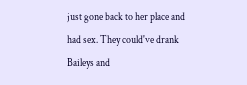just gone back to her place and had sex. They could've drank Baileys and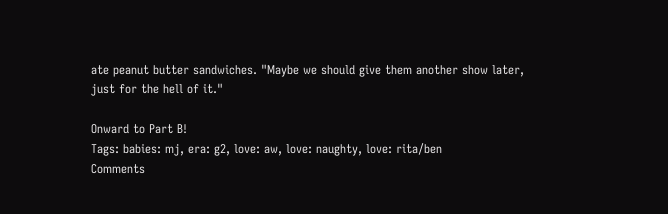ate peanut butter sandwiches. "Maybe we should give them another show later, just for the hell of it."

Onward to Part B!
Tags: babies: mj, era: g2, love: aw, love: naughty, love: rita/ben
Comments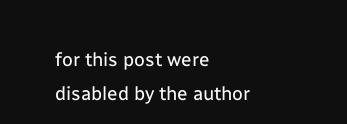for this post were disabled by the author